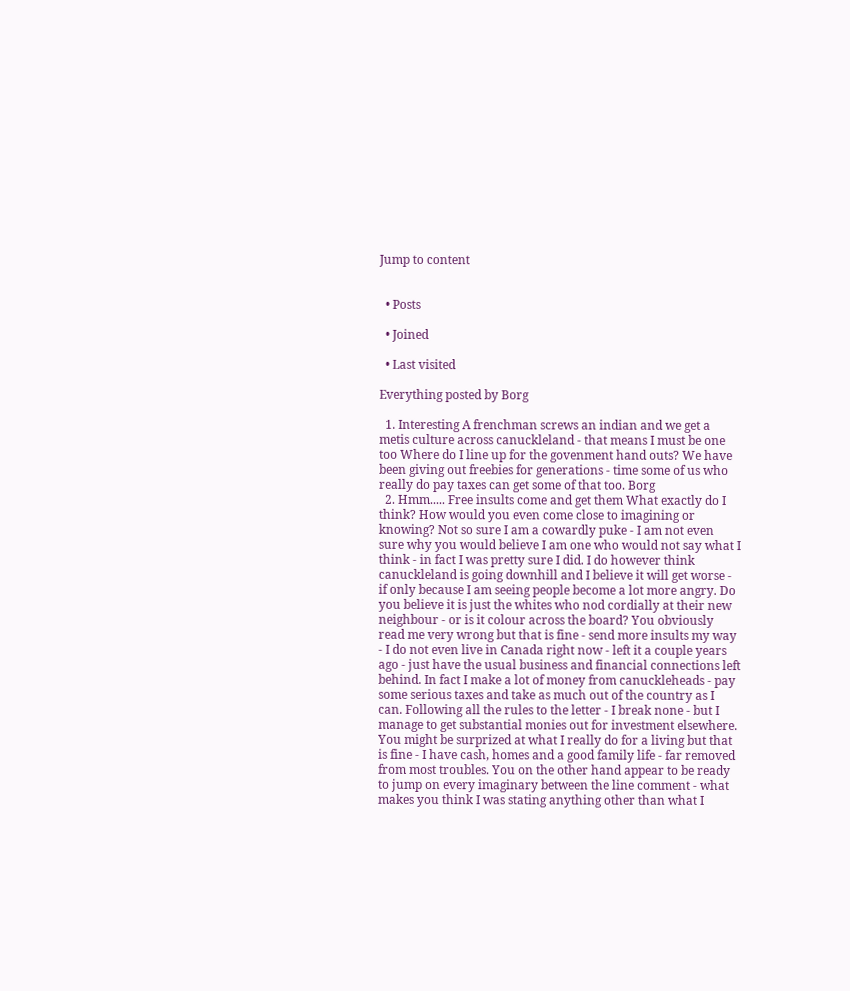Jump to content


  • Posts

  • Joined

  • Last visited

Everything posted by Borg

  1. Interesting A frenchman screws an indian and we get a metis culture across canuckleland - that means I must be one too Where do I line up for the govenment hand outs? We have been giving out freebies for generations - time some of us who really do pay taxes can get some of that too. Borg
  2. Hmm..... Free insults come and get them What exactly do I think? How would you even come close to imagining or knowing? Not so sure I am a cowardly puke - I am not even sure why you would believe I am one who would not say what I think - in fact I was pretty sure I did. I do however think canuckleland is going downhill and I believe it will get worse - if only because I am seeing people become a lot more angry. Do you believe it is just the whites who nod cordially at their new neighbour - or is it colour across the board? You obviously read me very wrong but that is fine - send more insults my way - I do not even live in Canada right now - left it a couple years ago - just have the usual business and financial connections left behind. In fact I make a lot of money from canuckleheads - pay some serious taxes and take as much out of the country as I can. Following all the rules to the letter - I break none - but I manage to get substantial monies out for investment elsewhere. You might be surprized at what I really do for a living but that is fine - I have cash, homes and a good family life - far removed from most troubles. You on the other hand appear to be ready to jump on every imaginary between the line comment - what makes you think I was stating anything other than what I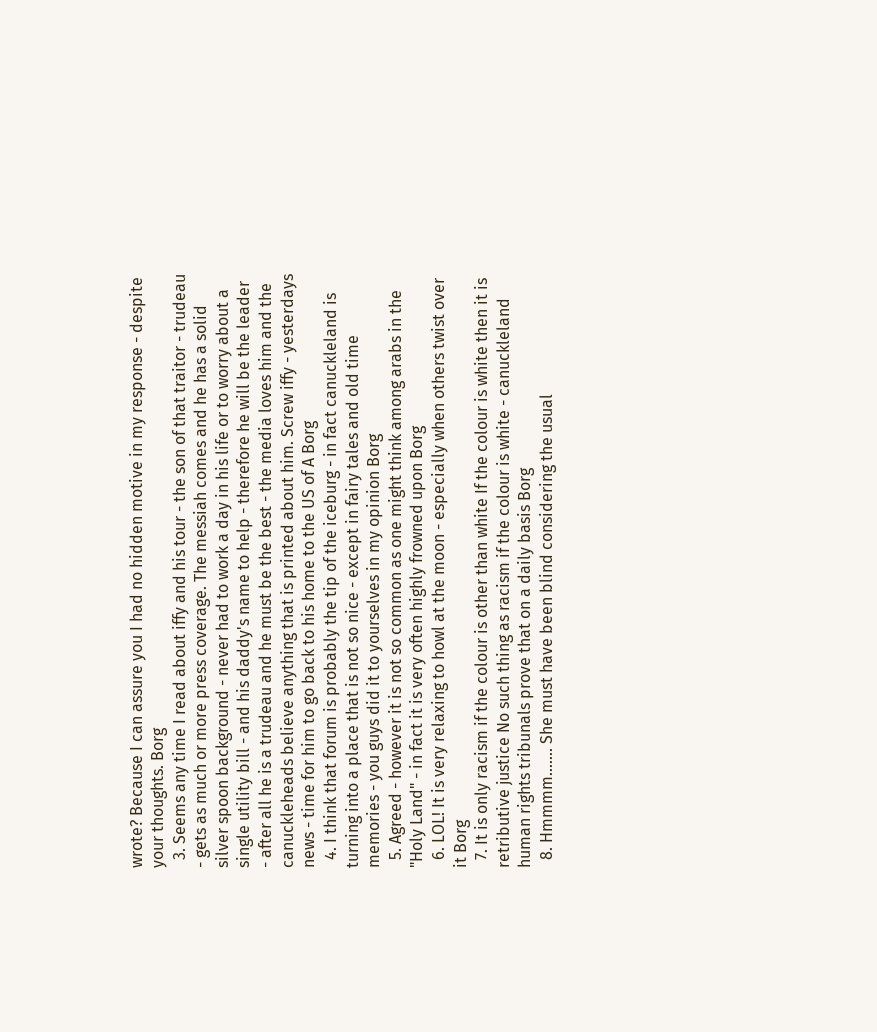wrote? Because I can assure you I had no hidden motive in my response - despite your thoughts. Borg
  3. Seems any time I read about iffy and his tour - the son of that traitor - trudeau - gets as much or more press coverage. The messiah comes and he has a solid silver spoon background - never had to work a day in his life or to worry about a single utility bill - and his daddy's name to help - therefore he will be the leader - after all he is a trudeau and he must be the best - the media loves him and the canuckleheads believe anything that is printed about him. Screw iffy - yesterdays news - time for him to go back to his home to the US of A Borg
  4. I think that forum is probably the tip of the iceburg - in fact canuckleland is turning into a place that is not so nice - except in fairy tales and old time memories - you guys did it to yourselves in my opinion Borg
  5. Agreed - however it is not so common as one might think among arabs in the "Holy Land" - in fact it is very often highly frowned upon Borg
  6. LOL! It is very relaxing to howl at the moon - especially when others twist over it Borg
  7. It is only racism if the colour is other than white If the colour is white then it is retributive justice No such thing as racism if the colour is white - canuckleland human rights tribunals prove that on a daily basis Borg
  8. Hmmmm....... She must have been blind considering the usual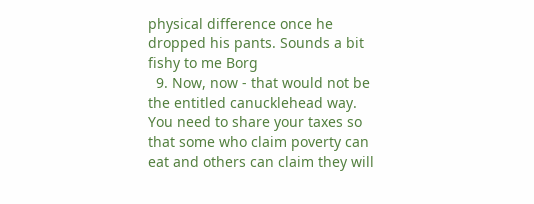physical difference once he dropped his pants. Sounds a bit fishy to me Borg
  9. Now, now - that would not be the entitled canucklehead way. You need to share your taxes so that some who claim poverty can eat and others can claim they will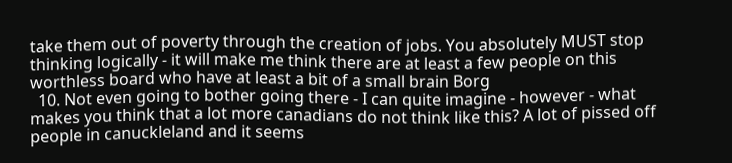take them out of poverty through the creation of jobs. You absolutely MUST stop thinking logically - it will make me think there are at least a few people on this worthless board who have at least a bit of a small brain Borg
  10. Not even going to bother going there - I can quite imagine - however - what makes you think that a lot more canadians do not think like this? A lot of pissed off people in canuckleland and it seems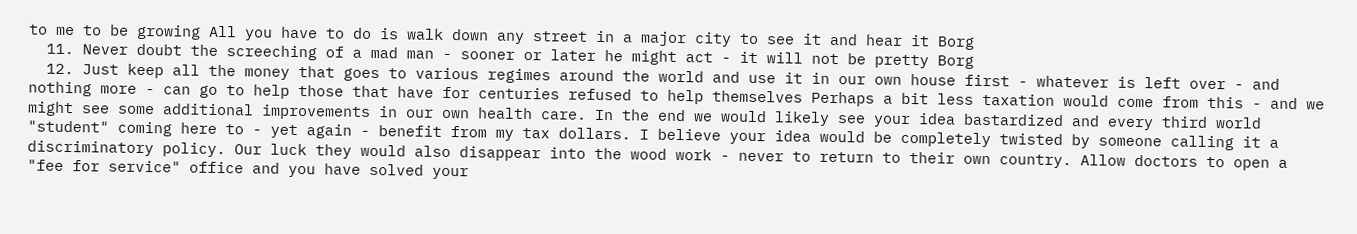to me to be growing All you have to do is walk down any street in a major city to see it and hear it Borg
  11. Never doubt the screeching of a mad man - sooner or later he might act - it will not be pretty Borg
  12. Just keep all the money that goes to various regimes around the world and use it in our own house first - whatever is left over - and nothing more - can go to help those that have for centuries refused to help themselves Perhaps a bit less taxation would come from this - and we might see some additional improvements in our own health care. In the end we would likely see your idea bastardized and every third world "student" coming here to - yet again - benefit from my tax dollars. I believe your idea would be completely twisted by someone calling it a discriminatory policy. Our luck they would also disappear into the wood work - never to return to their own country. Allow doctors to open a "fee for service" office and you have solved your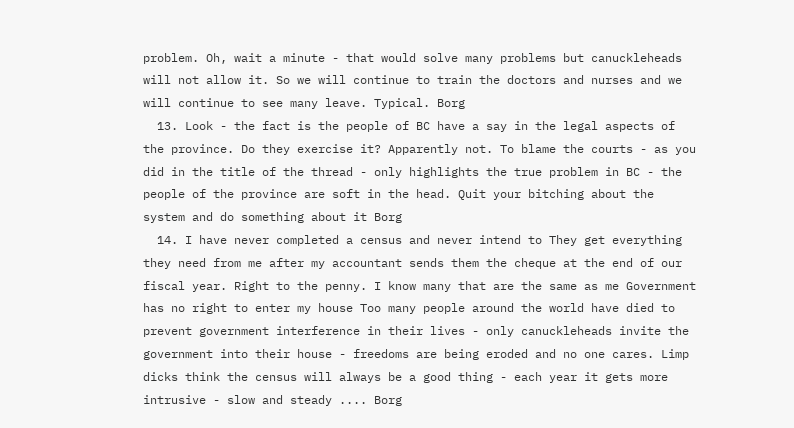problem. Oh, wait a minute - that would solve many problems but canuckleheads will not allow it. So we will continue to train the doctors and nurses and we will continue to see many leave. Typical. Borg
  13. Look - the fact is the people of BC have a say in the legal aspects of the province. Do they exercise it? Apparently not. To blame the courts - as you did in the title of the thread - only highlights the true problem in BC - the people of the province are soft in the head. Quit your bitching about the system and do something about it Borg
  14. I have never completed a census and never intend to They get everything they need from me after my accountant sends them the cheque at the end of our fiscal year. Right to the penny. I know many that are the same as me Government has no right to enter my house Too many people around the world have died to prevent government interference in their lives - only canuckleheads invite the government into their house - freedoms are being eroded and no one cares. Limp dicks think the census will always be a good thing - each year it gets more intrusive - slow and steady .... Borg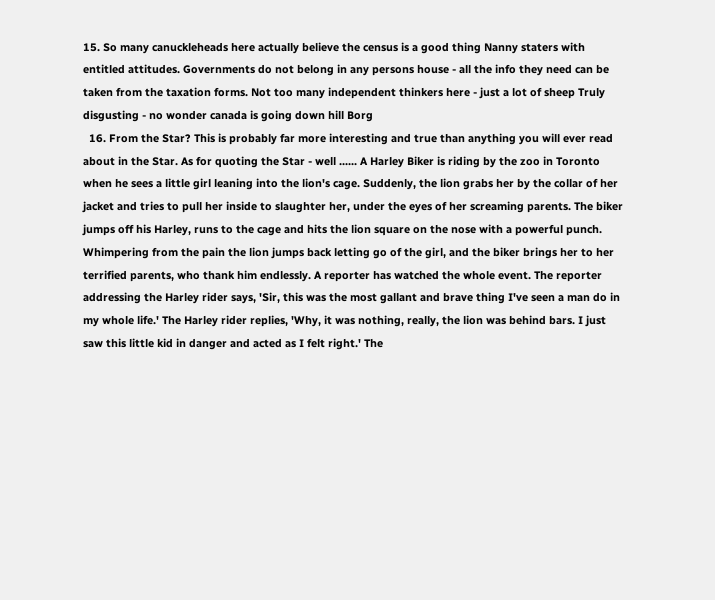15. So many canuckleheads here actually believe the census is a good thing Nanny staters with entitled attitudes. Governments do not belong in any persons house - all the info they need can be taken from the taxation forms. Not too many independent thinkers here - just a lot of sheep Truly disgusting - no wonder canada is going down hill Borg
  16. From the Star? This is probably far more interesting and true than anything you will ever read about in the Star. As for quoting the Star - well ...... A Harley Biker is riding by the zoo in Toronto when he sees a little girl leaning into the lion's cage. Suddenly, the lion grabs her by the collar of her jacket and tries to pull her inside to slaughter her, under the eyes of her screaming parents. The biker jumps off his Harley, runs to the cage and hits the lion square on the nose with a powerful punch. Whimpering from the pain the lion jumps back letting go of the girl, and the biker brings her to her terrified parents, who thank him endlessly. A reporter has watched the whole event. The reporter addressing the Harley rider says, 'Sir, this was the most gallant and brave thing I've seen a man do in my whole life.' The Harley rider replies, 'Why, it was nothing, really, the lion was behind bars. I just saw this little kid in danger and acted as I felt right.' The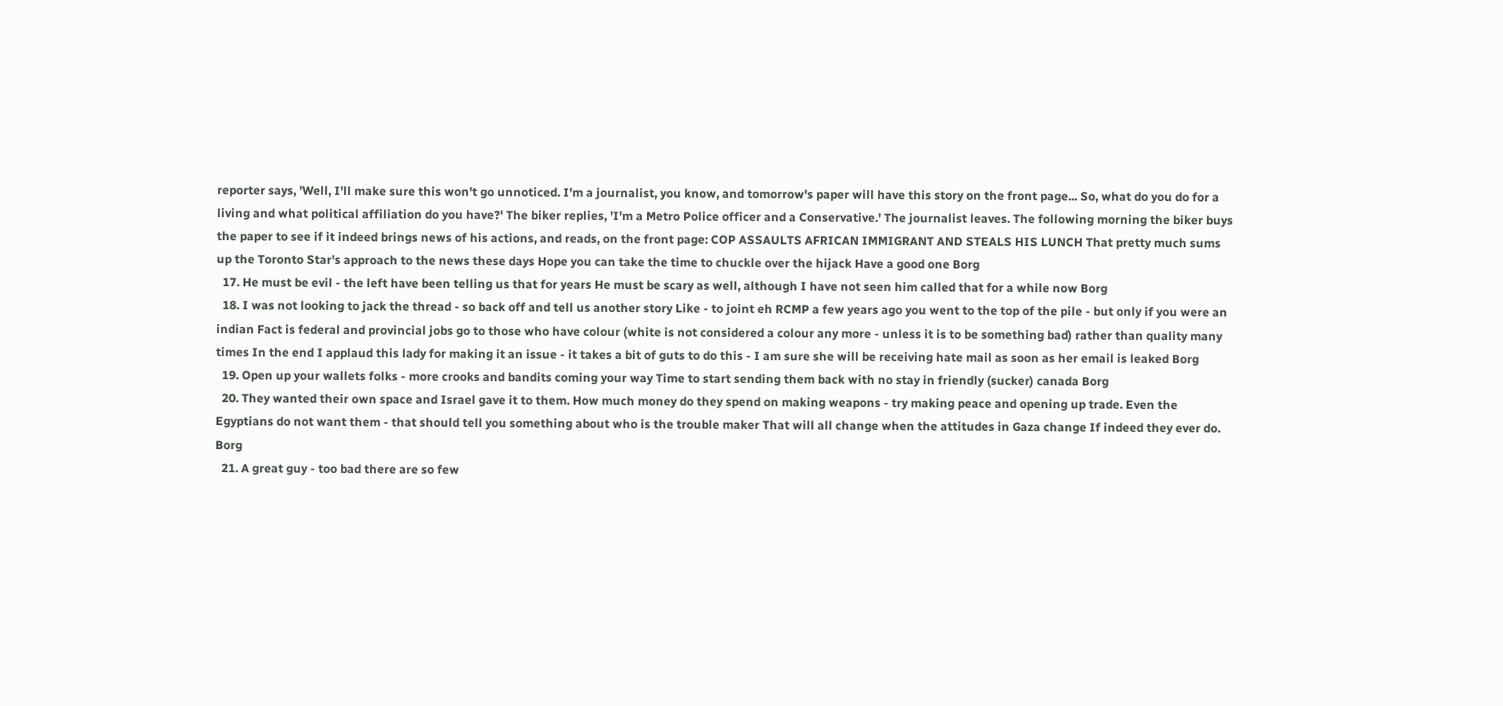reporter says, 'Well, I'll make sure this won't go unnoticed. I'm a journalist, you know, and tomorrow's paper will have this story on the front page... So, what do you do for a living and what political affiliation do you have?' The biker replies, 'I'm a Metro Police officer and a Conservative.' The journalist leaves. The following morning the biker buys the paper to see if it indeed brings news of his actions, and reads, on the front page: COP ASSAULTS AFRICAN IMMIGRANT AND STEALS HIS LUNCH That pretty much sums up the Toronto Star's approach to the news these days Hope you can take the time to chuckle over the hijack Have a good one Borg
  17. He must be evil - the left have been telling us that for years He must be scary as well, although I have not seen him called that for a while now Borg
  18. I was not looking to jack the thread - so back off and tell us another story Like - to joint eh RCMP a few years ago you went to the top of the pile - but only if you were an indian Fact is federal and provincial jobs go to those who have colour (white is not considered a colour any more - unless it is to be something bad) rather than quality many times In the end I applaud this lady for making it an issue - it takes a bit of guts to do this - I am sure she will be receiving hate mail as soon as her email is leaked Borg
  19. Open up your wallets folks - more crooks and bandits coming your way Time to start sending them back with no stay in friendly (sucker) canada Borg
  20. They wanted their own space and Israel gave it to them. How much money do they spend on making weapons - try making peace and opening up trade. Even the Egyptians do not want them - that should tell you something about who is the trouble maker That will all change when the attitudes in Gaza change If indeed they ever do. Borg
  21. A great guy - too bad there are so few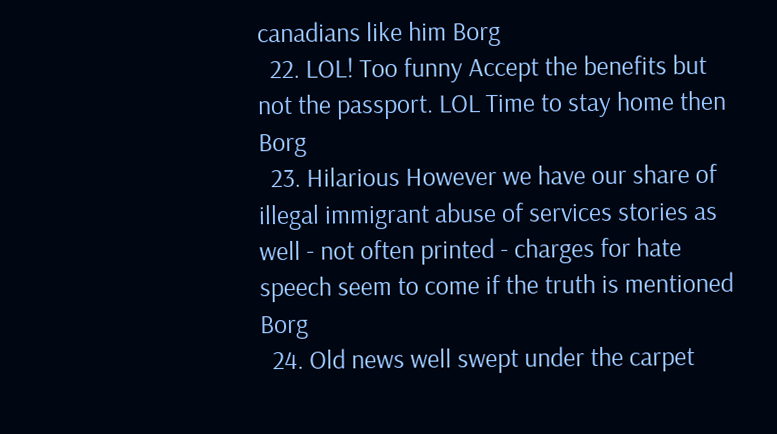canadians like him Borg
  22. LOL! Too funny Accept the benefits but not the passport. LOL Time to stay home then Borg
  23. Hilarious However we have our share of illegal immigrant abuse of services stories as well - not often printed - charges for hate speech seem to come if the truth is mentioned Borg
  24. Old news well swept under the carpet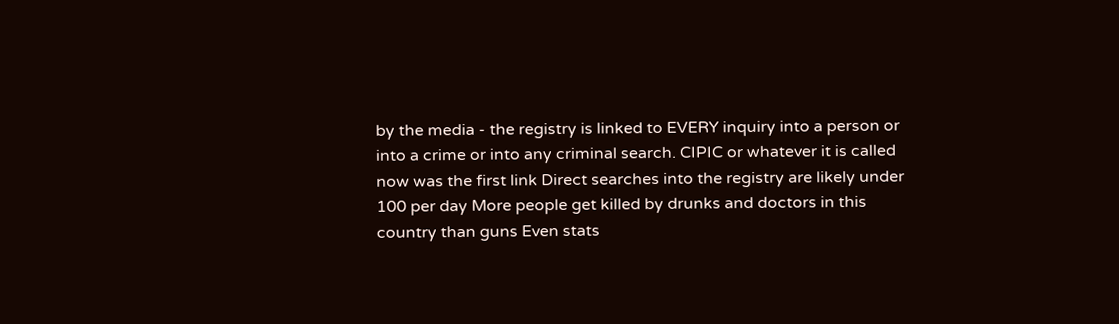by the media - the registry is linked to EVERY inquiry into a person or into a crime or into any criminal search. CIPIC or whatever it is called now was the first link Direct searches into the registry are likely under 100 per day More people get killed by drunks and doctors in this country than guns Even stats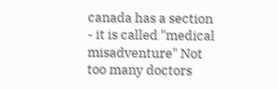canada has a section - it is called "medical misadventure" Not too many doctors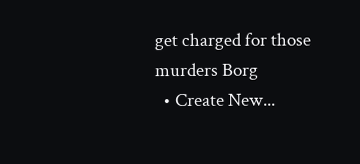get charged for those murders Borg
  • Create New...